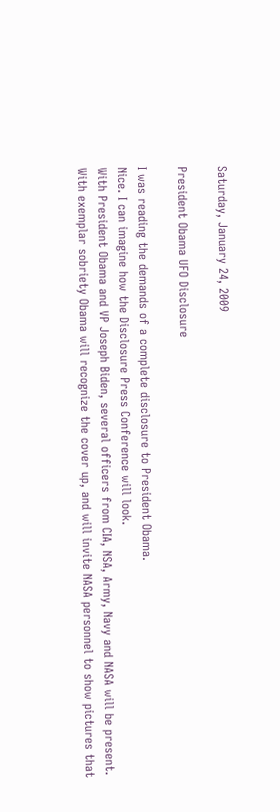Saturday, January 24, 2009

President Obama UFO Disclosure

I was reading the demands of a complete disclosure to President Obama.
Nice. I can imagine how the Disclosure Press Conference will look.
With President Obama and VP Joseph Biden, several officers from CIA, NSA, Army, Navy and NASA will be present.
With exemplar sobriety Obama will recognize the cover up, and will invite NASA personnel to show pictures that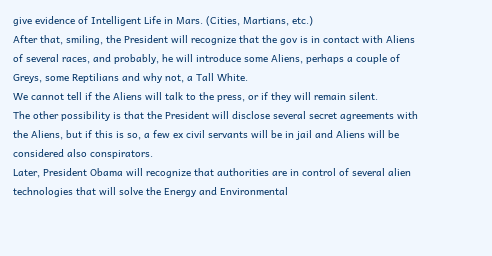give evidence of Intelligent Life in Mars. (Cities, Martians, etc.)
After that, smiling, the President will recognize that the gov is in contact with Aliens of several races, and probably, he will introduce some Aliens, perhaps a couple of Greys, some Reptilians and why not, a Tall White.
We cannot tell if the Aliens will talk to the press, or if they will remain silent.
The other possibility is that the President will disclose several secret agreements with the Aliens, but if this is so, a few ex civil servants will be in jail and Aliens will be considered also conspirators.
Later, President Obama will recognize that authorities are in control of several alien technologies that will solve the Energy and Environmental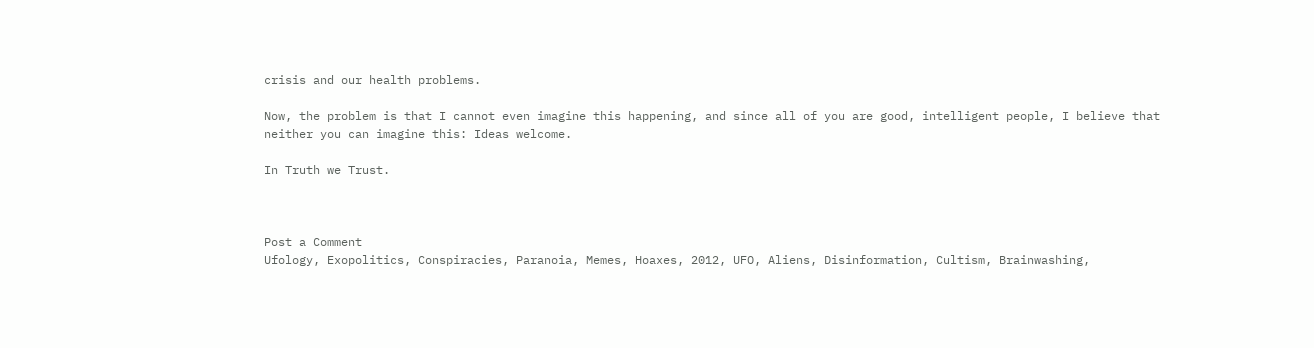crisis and our health problems.

Now, the problem is that I cannot even imagine this happening, and since all of you are good, intelligent people, I believe that neither you can imagine this: Ideas welcome.

In Truth we Trust.



Post a Comment
Ufology, Exopolitics, Conspiracies, Paranoia, Memes, Hoaxes, 2012, UFO, Aliens, Disinformation, Cultism, Brainwashing,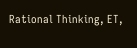Rational Thinking, ET,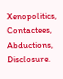Xenopolitics, Contactees, Abductions, Disclosure.